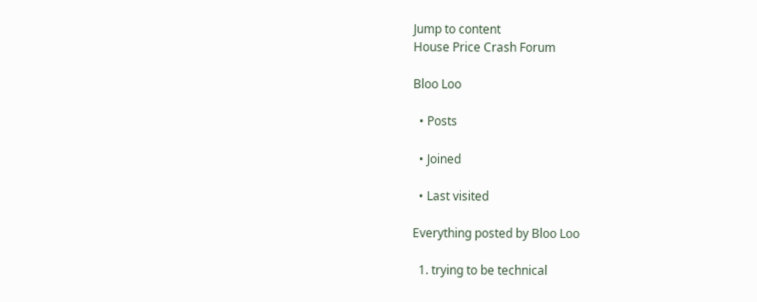Jump to content
House Price Crash Forum

Bloo Loo

  • Posts

  • Joined

  • Last visited

Everything posted by Bloo Loo

  1. trying to be technical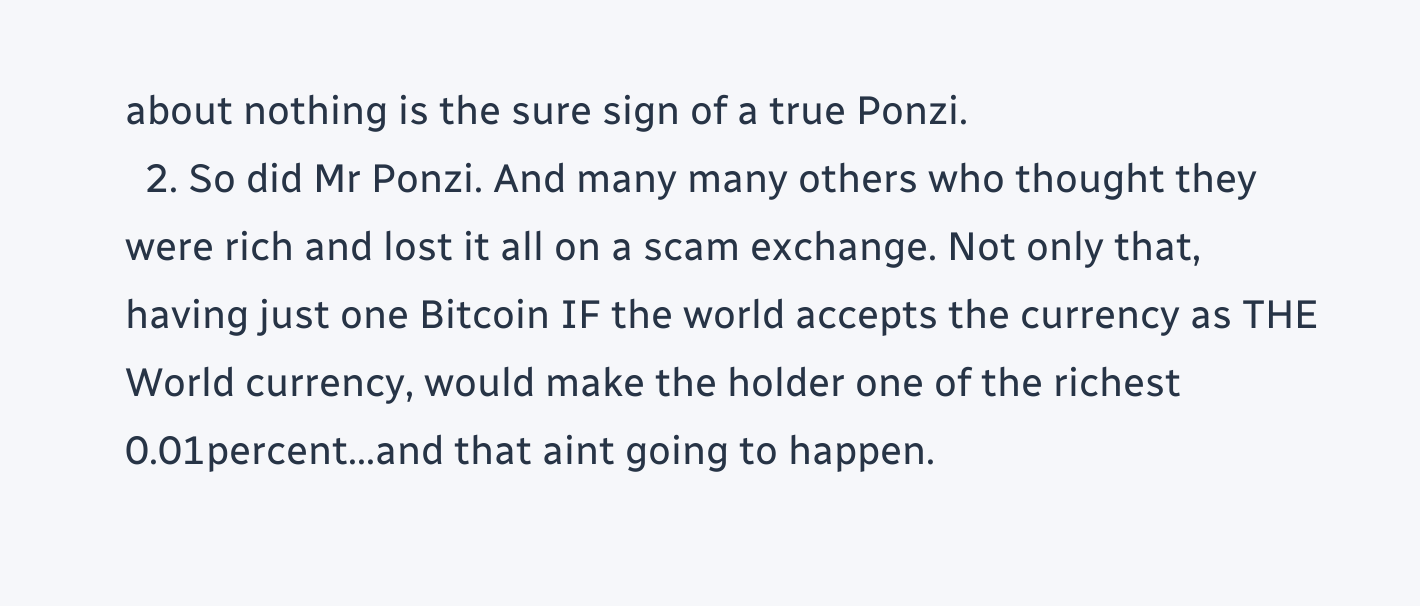about nothing is the sure sign of a true Ponzi.
  2. So did Mr Ponzi. And many many others who thought they were rich and lost it all on a scam exchange. Not only that, having just one Bitcoin IF the world accepts the currency as THE World currency, would make the holder one of the richest 0.01percent...and that aint going to happen.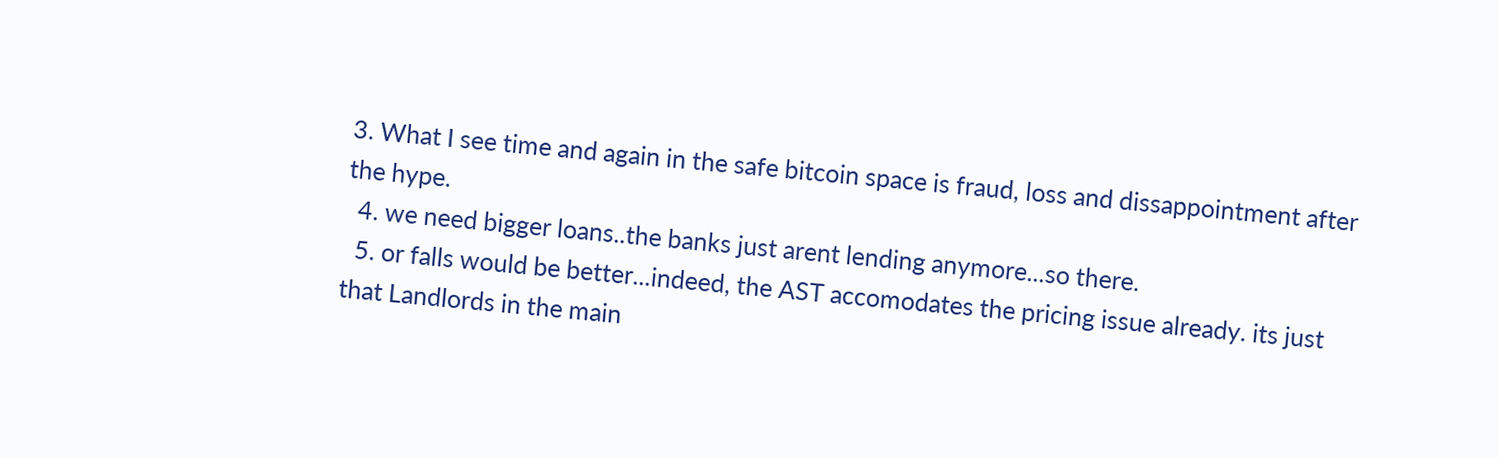3. What I see time and again in the safe bitcoin space is fraud, loss and dissappointment after the hype.
  4. we need bigger loans..the banks just arent lending anymore...so there.
  5. or falls would be better...indeed, the AST accomodates the pricing issue already. its just that Landlords in the main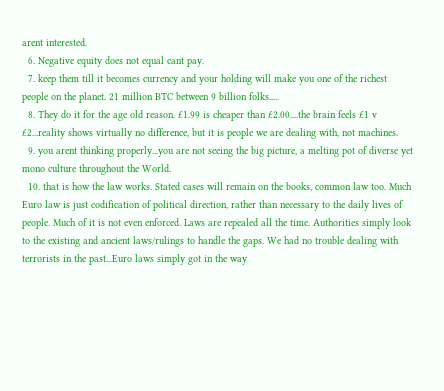arent interested.
  6. Negative equity does not equal cant pay.
  7. keep them till it becomes currency and your holding will make you one of the richest people on the planet. 21 million BTC between 9 billion folks.....
  8. They do it for the age old reason. £1.99 is cheaper than £2.00....the brain feels £1 v £2...reality shows virtually no difference, but it is people we are dealing with, not machines.
  9. you arent thinking properly...you are not seeing the big picture, a melting pot of diverse yet mono culture throughout the World.
  10. that is how the law works. Stated cases will remain on the books, common law too. Much Euro law is just codification of political direction, rather than necessary to the daily lives of people. Much of it is not even enforced. Laws are repealed all the time. Authorities simply look to the existing and ancient laws/rulings to handle the gaps. We had no trouble dealing with terrorists in the past...Euro laws simply got in the way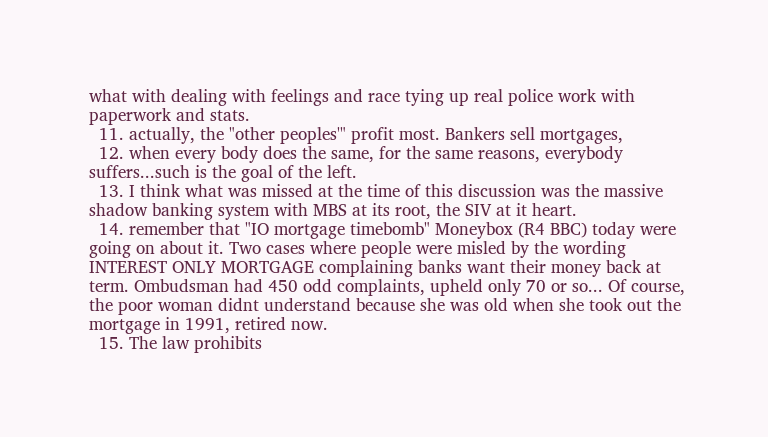what with dealing with feelings and race tying up real police work with paperwork and stats.
  11. actually, the "other peoples'" profit most. Bankers sell mortgages,
  12. when every body does the same, for the same reasons, everybody suffers...such is the goal of the left.
  13. I think what was missed at the time of this discussion was the massive shadow banking system with MBS at its root, the SIV at it heart.
  14. remember that "IO mortgage timebomb" Moneybox (R4 BBC) today were going on about it. Two cases where people were misled by the wording INTEREST ONLY MORTGAGE complaining banks want their money back at term. Ombudsman had 450 odd complaints, upheld only 70 or so... Of course, the poor woman didnt understand because she was old when she took out the mortgage in 1991, retired now.
  15. The law prohibits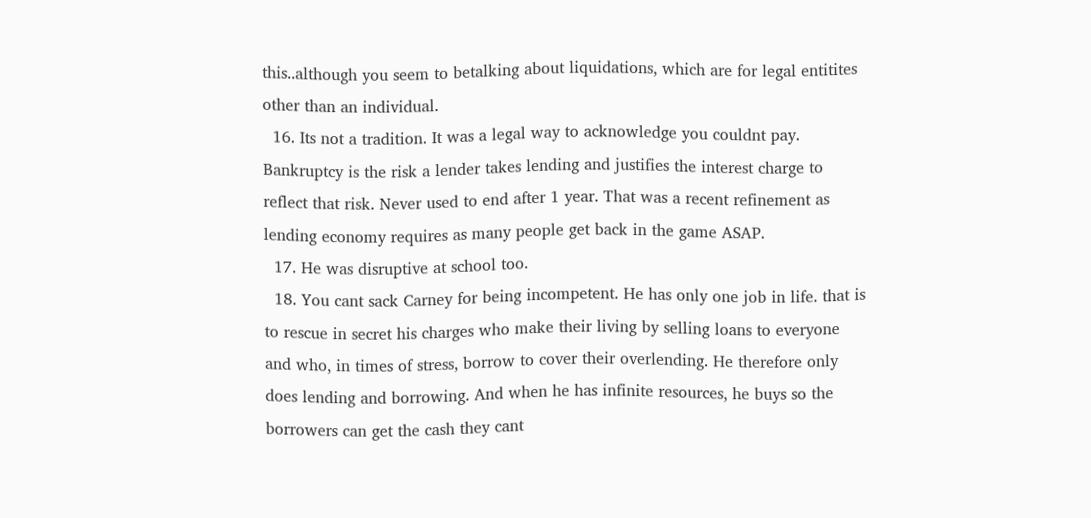this..although you seem to betalking about liquidations, which are for legal entitites other than an individual.
  16. Its not a tradition. It was a legal way to acknowledge you couldnt pay. Bankruptcy is the risk a lender takes lending and justifies the interest charge to reflect that risk. Never used to end after 1 year. That was a recent refinement as lending economy requires as many people get back in the game ASAP.
  17. He was disruptive at school too.
  18. You cant sack Carney for being incompetent. He has only one job in life. that is to rescue in secret his charges who make their living by selling loans to everyone and who, in times of stress, borrow to cover their overlending. He therefore only does lending and borrowing. And when he has infinite resources, he buys so the borrowers can get the cash they cant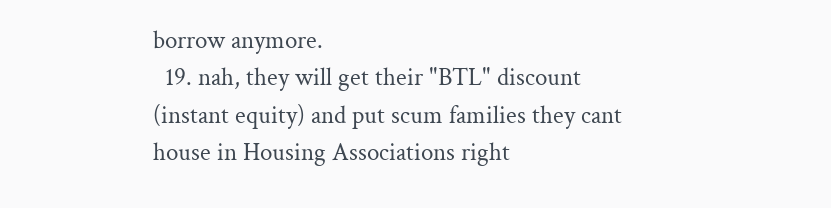borrow anymore.
  19. nah, they will get their "BTL" discount (instant equity) and put scum families they cant house in Housing Associations right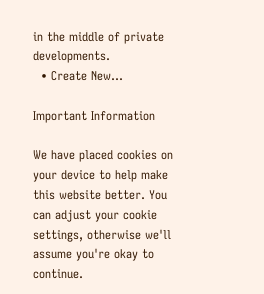in the middle of private developments.
  • Create New...

Important Information

We have placed cookies on your device to help make this website better. You can adjust your cookie settings, otherwise we'll assume you're okay to continue.